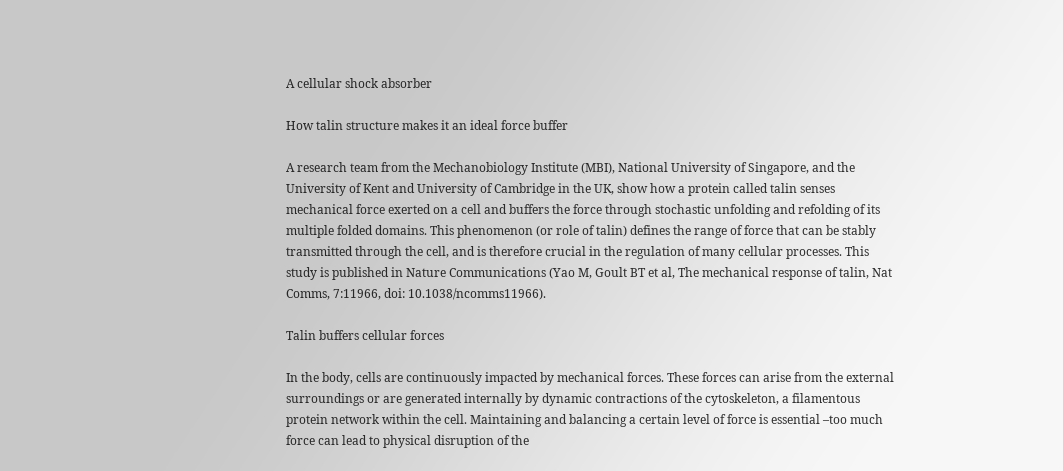A cellular shock absorber

How talin structure makes it an ideal force buffer

A research team from the Mechanobiology Institute (MBI), National University of Singapore, and the University of Kent and University of Cambridge in the UK, show how a protein called talin senses mechanical force exerted on a cell and buffers the force through stochastic unfolding and refolding of its multiple folded domains. This phenomenon (or role of talin) defines the range of force that can be stably transmitted through the cell, and is therefore crucial in the regulation of many cellular processes. This study is published in Nature Communications (Yao M, Goult BT et al, The mechanical response of talin, Nat Comms, 7:11966, doi: 10.1038/ncomms11966).

Talin buffers cellular forces

In the body, cells are continuously impacted by mechanical forces. These forces can arise from the external surroundings or are generated internally by dynamic contractions of the cytoskeleton, a filamentous protein network within the cell. Maintaining and balancing a certain level of force is essential –too much force can lead to physical disruption of the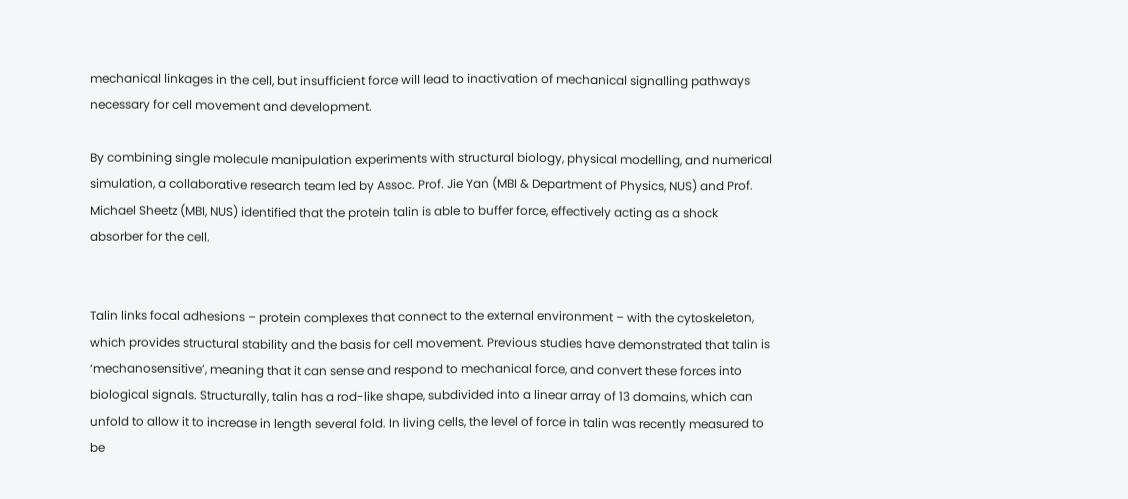mechanical linkages in the cell, but insufficient force will lead to inactivation of mechanical signalling pathways necessary for cell movement and development.

By combining single molecule manipulation experiments with structural biology, physical modelling, and numerical simulation, a collaborative research team led by Assoc. Prof. Jie Yan (MBI & Department of Physics, NUS) and Prof. Michael Sheetz (MBI, NUS) identified that the protein talin is able to buffer force, effectively acting as a shock absorber for the cell.


Talin links focal adhesions – protein complexes that connect to the external environment – with the cytoskeleton, which provides structural stability and the basis for cell movement. Previous studies have demonstrated that talin is ‘mechanosensitive’, meaning that it can sense and respond to mechanical force, and convert these forces into biological signals. Structurally, talin has a rod-like shape, subdivided into a linear array of 13 domains, which can unfold to allow it to increase in length several fold. In living cells, the level of force in talin was recently measured to be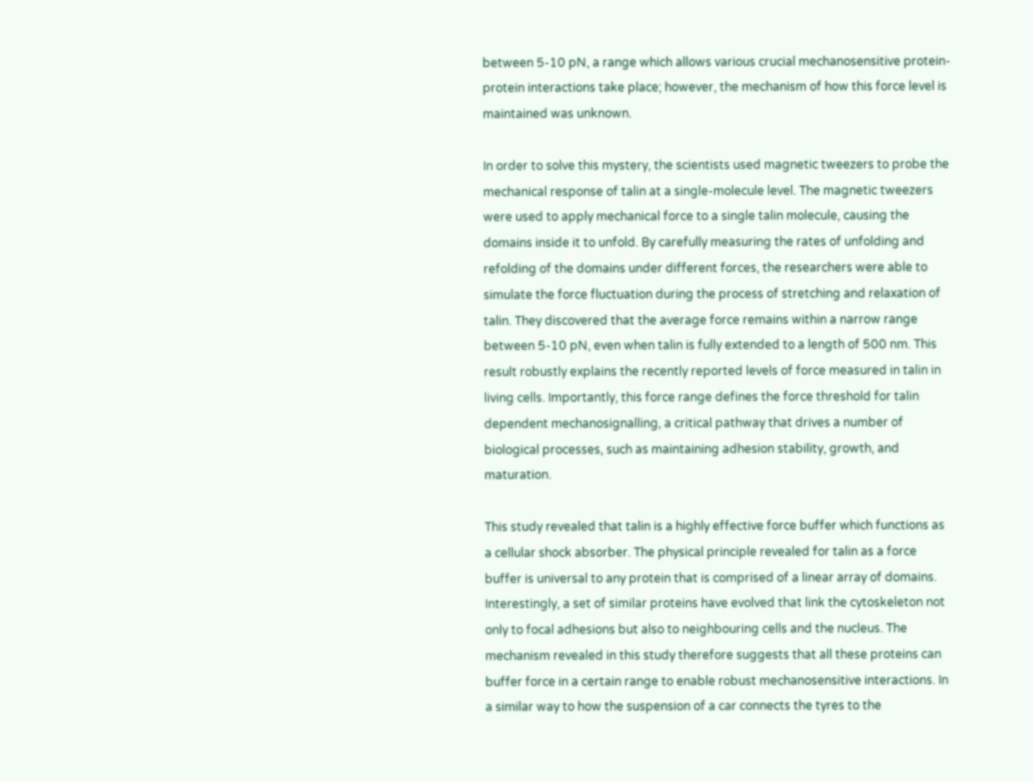between 5-10 pN, a range which allows various crucial mechanosensitive protein-protein interactions take place; however, the mechanism of how this force level is maintained was unknown.

In order to solve this mystery, the scientists used magnetic tweezers to probe the mechanical response of talin at a single-molecule level. The magnetic tweezers were used to apply mechanical force to a single talin molecule, causing the domains inside it to unfold. By carefully measuring the rates of unfolding and refolding of the domains under different forces, the researchers were able to simulate the force fluctuation during the process of stretching and relaxation of talin. They discovered that the average force remains within a narrow range between 5-10 pN, even when talin is fully extended to a length of 500 nm. This result robustly explains the recently reported levels of force measured in talin in living cells. Importantly, this force range defines the force threshold for talin dependent mechanosignalling, a critical pathway that drives a number of biological processes, such as maintaining adhesion stability, growth, and maturation.

This study revealed that talin is a highly effective force buffer which functions as a cellular shock absorber. The physical principle revealed for talin as a force buffer is universal to any protein that is comprised of a linear array of domains. Interestingly, a set of similar proteins have evolved that link the cytoskeleton not only to focal adhesions but also to neighbouring cells and the nucleus. The mechanism revealed in this study therefore suggests that all these proteins can buffer force in a certain range to enable robust mechanosensitive interactions. In a similar way to how the suspension of a car connects the tyres to the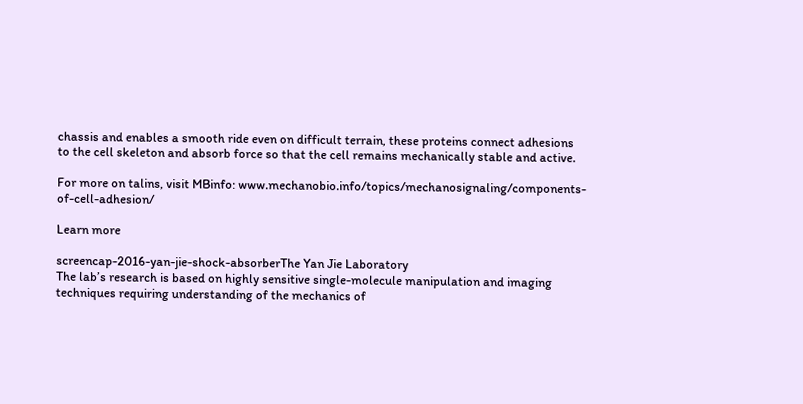chassis and enables a smooth ride even on difficult terrain, these proteins connect adhesions to the cell skeleton and absorb force so that the cell remains mechanically stable and active.

For more on talins, visit MBinfo: www.mechanobio.info/topics/mechanosignaling/components-of-cell-adhesion/

Learn more

screencap-2016-yan-jie-shock-absorberThe Yan Jie Laboratory
The lab’s research is based on highly sensitive single-molecule manipulation and imaging techniques requiring understanding of the mechanics of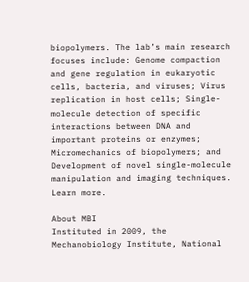biopolymers. The lab’s main research focuses include: Genome compaction and gene regulation in eukaryotic cells, bacteria, and viruses; Virus replication in host cells; Single-molecule detection of specific interactions between DNA and important proteins or enzymes; Micromechanics of biopolymers; and Development of novel single-molecule manipulation and imaging techniques. Learn more.

About MBI
Instituted in 2009, the Mechanobiology Institute, National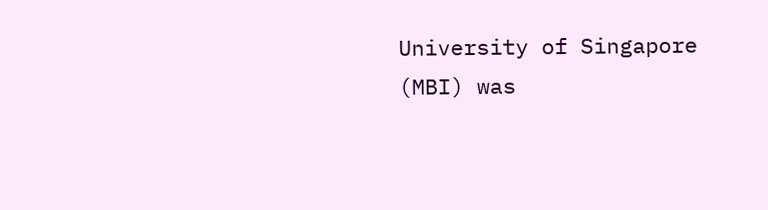University of Singapore (MBI) was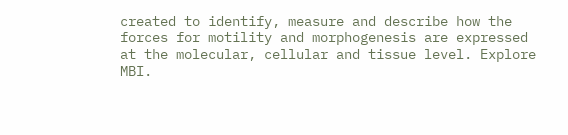created to identify, measure and describe how the forces for motility and morphogenesis are expressed at the molecular, cellular and tissue level. Explore MBI.